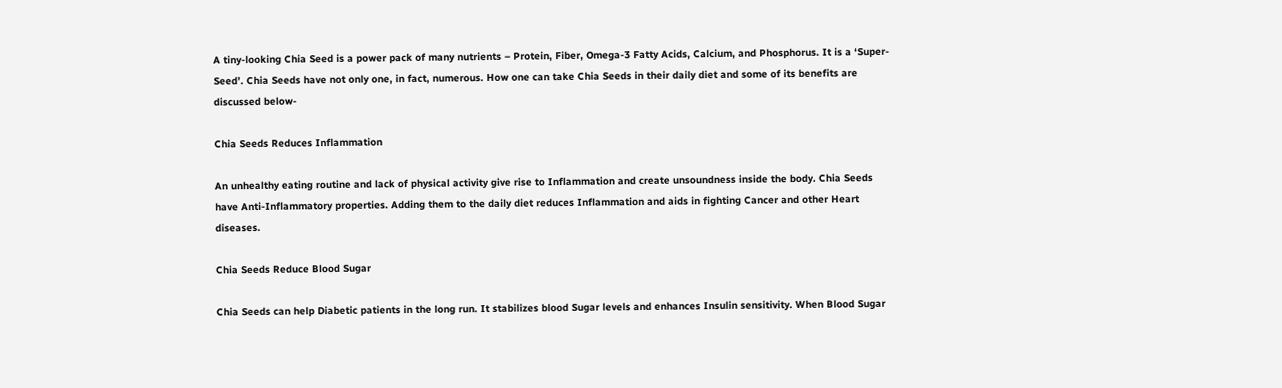A tiny-looking Chia Seed is a power pack of many nutrients – Protein, Fiber, Omega-3 Fatty Acids, Calcium, and Phosphorus. It is a ‘Super-Seed’. Chia Seeds have not only one, in fact, numerous. How one can take Chia Seeds in their daily diet and some of its benefits are discussed below-

Chia Seeds Reduces Inflammation

An unhealthy eating routine and lack of physical activity give rise to Inflammation and create unsoundness inside the body. Chia Seeds have Anti-Inflammatory properties. Adding them to the daily diet reduces Inflammation and aids in fighting Cancer and other Heart diseases.

Chia Seeds Reduce Blood Sugar

Chia Seeds can help Diabetic patients in the long run. It stabilizes blood Sugar levels and enhances Insulin sensitivity. When Blood Sugar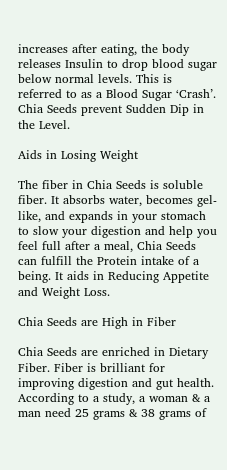increases after eating, the body releases Insulin to drop blood sugar below normal levels. This is referred to as a Blood Sugar ‘Crash’. Chia Seeds prevent Sudden Dip in the Level.

Aids in Losing Weight

The fiber in Chia Seeds is soluble fiber. It absorbs water, becomes gel-like, and expands in your stomach to slow your digestion and help you feel full after a meal, Chia Seeds can fulfill the Protein intake of a being. It aids in Reducing Appetite and Weight Loss.

Chia Seeds are High in Fiber

Chia Seeds are enriched in Dietary Fiber. Fiber is brilliant for improving digestion and gut health. According to a study, a woman & a man need 25 grams & 38 grams of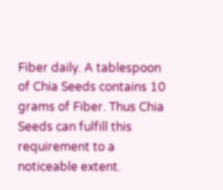Fiber daily. A tablespoon of Chia Seeds contains 10 grams of Fiber. Thus Chia Seeds can fulfill this requirement to a noticeable extent.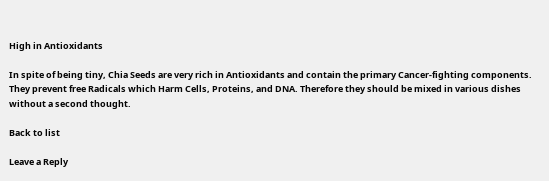High in Antioxidants

In spite of being tiny, Chia Seeds are very rich in Antioxidants and contain the primary Cancer-fighting components. They prevent free Radicals which Harm Cells, Proteins, and DNA. Therefore they should be mixed in various dishes without a second thought.

Back to list

Leave a Reply